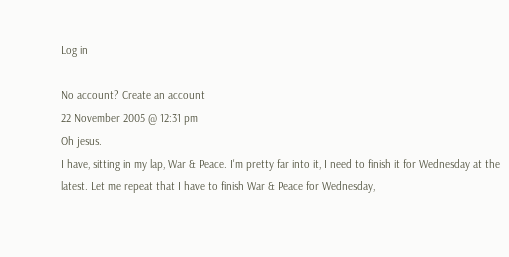Log in

No account? Create an account
22 November 2005 @ 12:31 pm
Oh jesus.
I have, sitting in my lap, War & Peace. I'm pretty far into it, I need to finish it for Wednesday at the latest. Let me repeat that I have to finish War & Peace for Wednesday,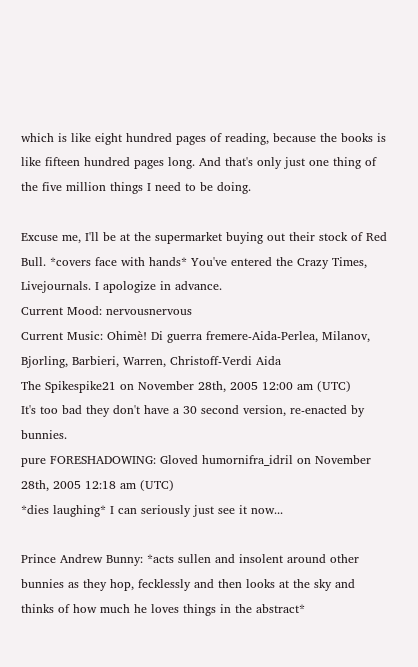which is like eight hundred pages of reading, because the books is like fifteen hundred pages long. And that's only just one thing of the five million things I need to be doing.

Excuse me, I'll be at the supermarket buying out their stock of Red Bull. *covers face with hands* You've entered the Crazy Times, Livejournals. I apologize in advance.
Current Mood: nervousnervous
Current Music: Ohimè! Di guerra fremere-Aida-Perlea, Milanov, Bjorling, Barbieri, Warren, Christoff-Verdi Aida
The Spikespike21 on November 28th, 2005 12:00 am (UTC)
It's too bad they don't have a 30 second version, re-enacted by bunnies.
pure FORESHADOWING: Gloved humornifra_idril on November 28th, 2005 12:18 am (UTC)
*dies laughing* I can seriously just see it now...

Prince Andrew Bunny: *acts sullen and insolent around other bunnies as they hop, fecklessly and then looks at the sky and thinks of how much he loves things in the abstract*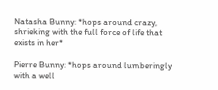Natasha Bunny: *hops around crazy, shrieking with the full force of life that exists in her*

Pierre Bunny: *hops around lumberingly with a well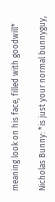meaning look on his face, filled with goodwill*

Nicholas Bunny: *is just your normal bunnyguy,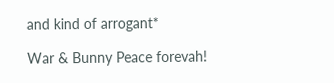and kind of arrogant*

War & Bunny Peace forevah!